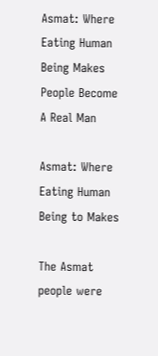Asmat: Where Eating Human Being Makes People Become A Real Man

Asmat: Where Eating Human Being to Makes

The Asmat people were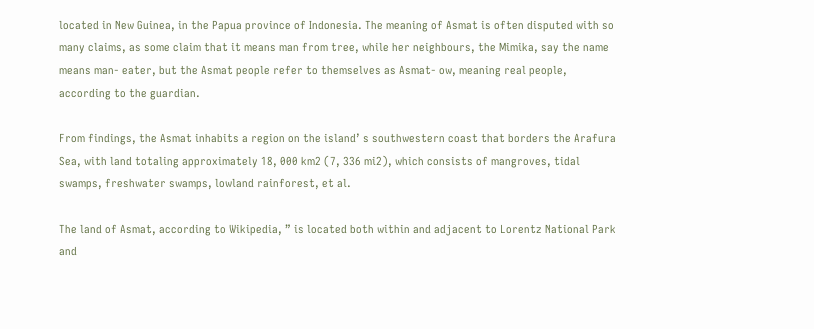located in New Guinea, in the Papua province of Indonesia. The meaning of Asmat is often disputed with so many claims, as some claim that it means man from tree, while her neighbours, the Mimika, say the name means man- eater, but the Asmat people refer to themselves as Asmat- ow, meaning real people, according to the guardian.

From findings, the Asmat inhabits a region on the island’ s southwestern coast that borders the Arafura Sea, with land totaling approximately 18, 000 km2 (7, 336 mi2), which consists of mangroves, tidal swamps, freshwater swamps, lowland rainforest, et al.

The land of Asmat, according to Wikipedia, ” is located both within and adjacent to Lorentz National Park and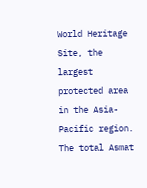World Heritage Site, the largest protected area in the Asia- Pacific region. The total Asmat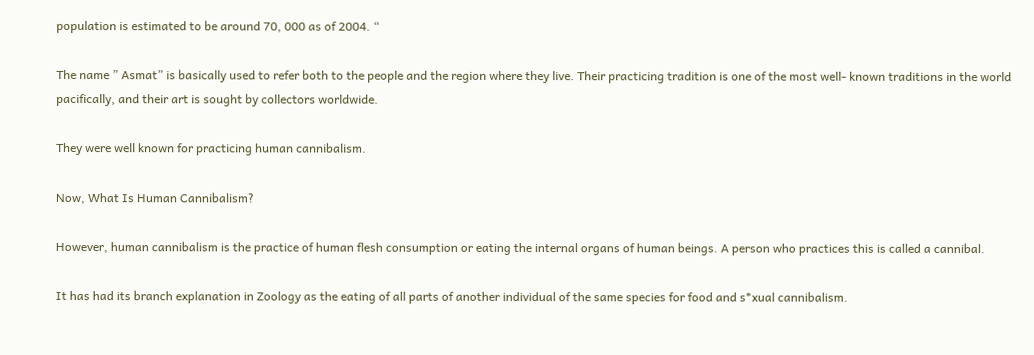population is estimated to be around 70, 000 as of 2004. “

The name ” Asmat” is basically used to refer both to the people and the region where they live. Their practicing tradition is one of the most well- known traditions in the world pacifically, and their art is sought by collectors worldwide.

They were well known for practicing human cannibalism.

Now, What Is Human Cannibalism?

However, human cannibalism is the practice of human flesh consumption or eating the internal organs of human beings. A person who practices this is called a cannibal.

It has had its branch explanation in Zoology as the eating of all parts of another individual of the same species for food and s*xual cannibalism.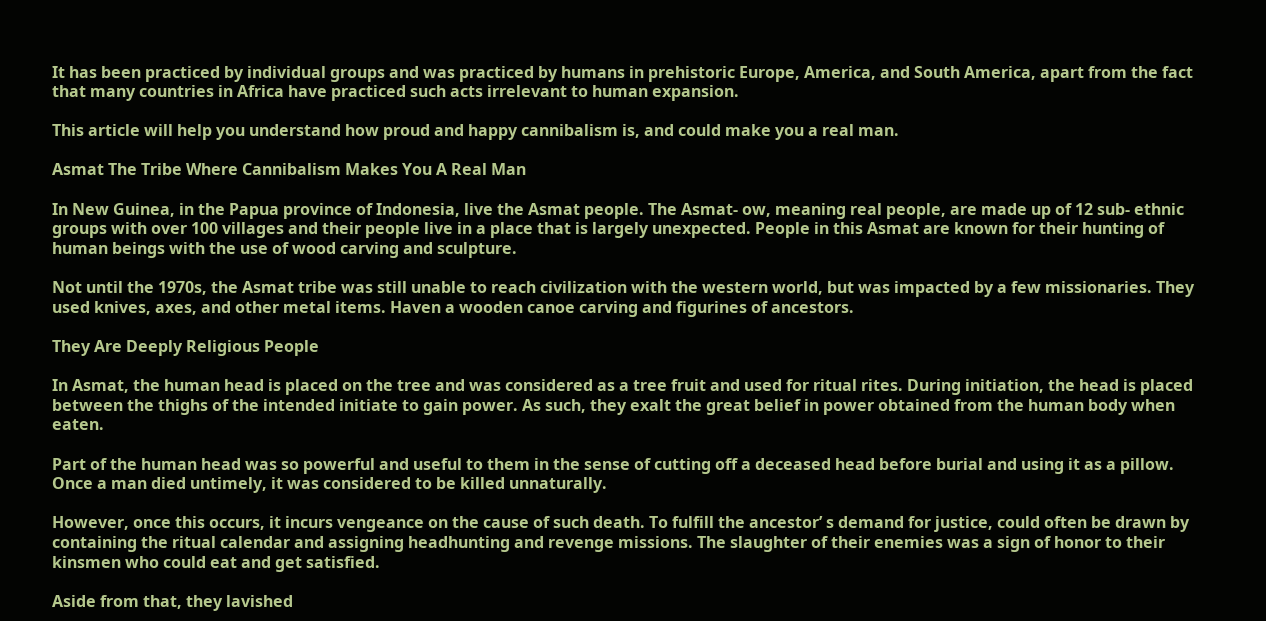It has been practiced by individual groups and was practiced by humans in prehistoric Europe, America, and South America, apart from the fact that many countries in Africa have practiced such acts irrelevant to human expansion.

This article will help you understand how proud and happy cannibalism is, and could make you a real man.

Asmat The Tribe Where Cannibalism Makes You A Real Man

In New Guinea, in the Papua province of Indonesia, live the Asmat people. The Asmat- ow, meaning real people, are made up of 12 sub- ethnic groups with over 100 villages and their people live in a place that is largely unexpected. People in this Asmat are known for their hunting of human beings with the use of wood carving and sculpture.

Not until the 1970s, the Asmat tribe was still unable to reach civilization with the western world, but was impacted by a few missionaries. They used knives, axes, and other metal items. Haven a wooden canoe carving and figurines of ancestors.

They Are Deeply Religious People

In Asmat, the human head is placed on the tree and was considered as a tree fruit and used for ritual rites. During initiation, the head is placed between the thighs of the intended initiate to gain power. As such, they exalt the great belief in power obtained from the human body when eaten.

Part of the human head was so powerful and useful to them in the sense of cutting off a deceased head before burial and using it as a pillow. Once a man died untimely, it was considered to be killed unnaturally.

However, once this occurs, it incurs vengeance on the cause of such death. To fulfill the ancestor’ s demand for justice, could often be drawn by containing the ritual calendar and assigning headhunting and revenge missions. The slaughter of their enemies was a sign of honor to their kinsmen who could eat and get satisfied.

Aside from that, they lavished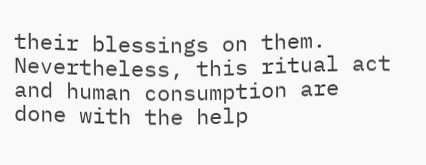their blessings on them. Nevertheless, this ritual act and human consumption are done with the help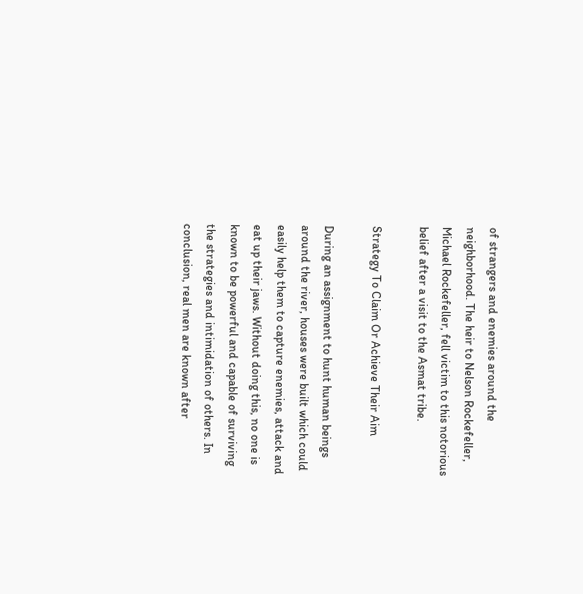of strangers and enemies around the neighborhood. The heir to Nelson Rockefeller, Michael Rockefeller, fell victim to this notorious belief after a visit to the Asmat tribe.

Strategy To Claim Or Achieve Their Aim

During an assignment to hunt human beings around the river, houses were built which could easily help them to capture enemies, attack and eat up their jaws. Without doing this, no one is known to be powerful and capable of surviving the strategies and intimidation of others. In conclusion, real men are known after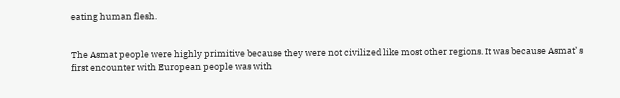eating human flesh.


The Asmat people were highly primitive because they were not civilized like most other regions. It was because Asmat’ s first encounter with European people was with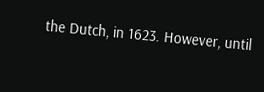the Dutch, in 1623. However, until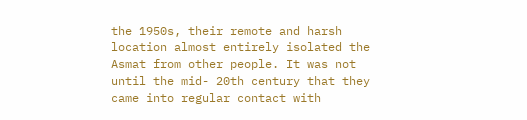the 1950s, their remote and harsh location almost entirely isolated the Asmat from other people. It was not until the mid- 20th century that they came into regular contact with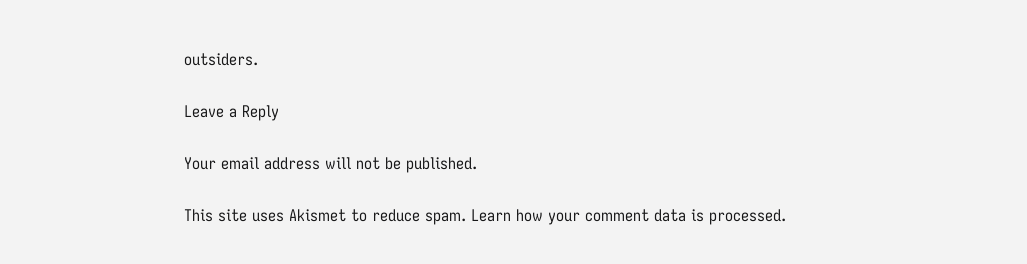outsiders.

Leave a Reply

Your email address will not be published.

This site uses Akismet to reduce spam. Learn how your comment data is processed.